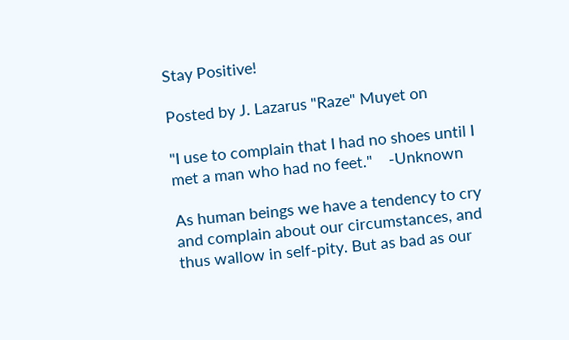Stay Positive!

Posted by J. Lazarus "Raze" Muyet on

"I use to complain that I had no shoes until I met a man who had no feet."    -Unknown

As human beings we have a tendency to cry and complain about our circumstances, and thus wallow in self-pity. But as bad as our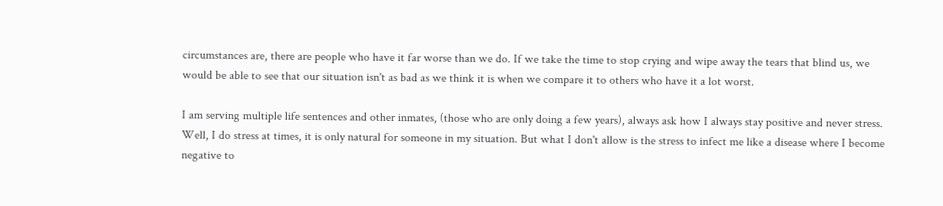circumstances are, there are people who have it far worse than we do. If we take the time to stop crying and wipe away the tears that blind us, we would be able to see that our situation isn't as bad as we think it is when we compare it to others who have it a lot worst.

I am serving multiple life sentences and other inmates, (those who are only doing a few years), always ask how I always stay positive and never stress. Well, I do stress at times, it is only natural for someone in my situation. But what I don't allow is the stress to infect me like a disease where I become negative to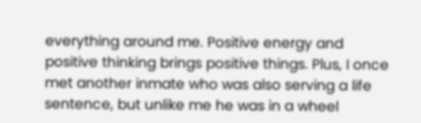everything around me. Positive energy and positive thinking brings positive things. Plus, I once met another inmate who was also serving a life sentence, but unlike me he was in a wheel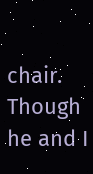chair. Though he and I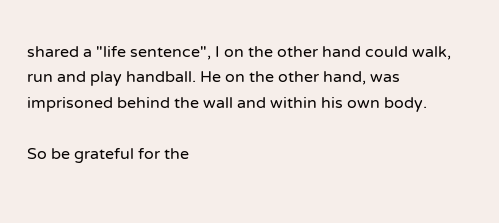shared a "life sentence", I on the other hand could walk, run and play handball. He on the other hand, was imprisoned behind the wall and within his own body.

So be grateful for the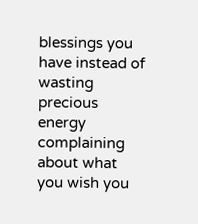blessings you have instead of wasting precious energy complaining about what you wish you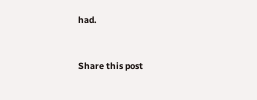had.


Share this post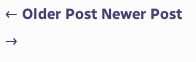← Older Post Newer Post →